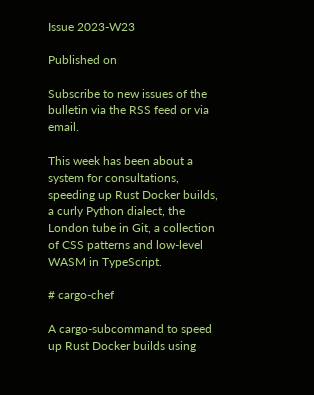Issue 2023-W23

Published on

Subscribe to new issues of the bulletin via the RSS feed or via email.

This week has been about a system for consultations, speeding up Rust Docker builds, a curly Python dialect, the London tube in Git, a collection of CSS patterns and low-level WASM in TypeScript.

# cargo-chef

A cargo-subcommand to speed up Rust Docker builds using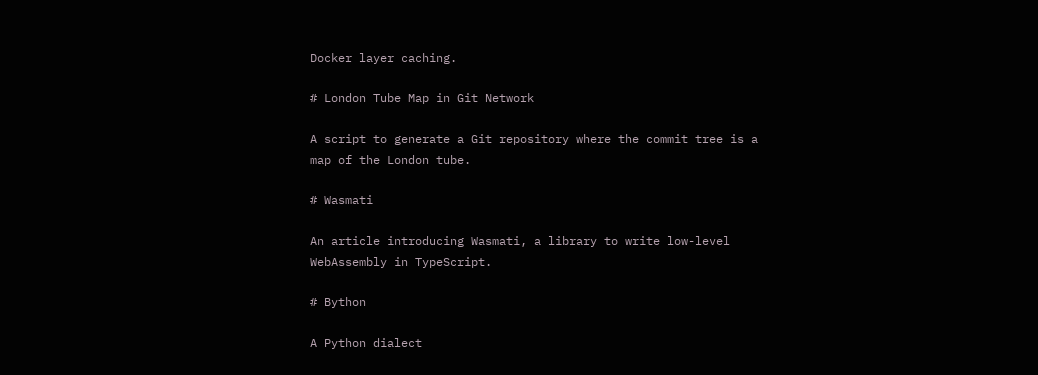Docker layer caching.

# London Tube Map in Git Network

A script to generate a Git repository where the commit tree is a map of the London tube.

# Wasmati

An article introducing Wasmati, a library to write low-level WebAssembly in TypeScript.

# Bython

A Python dialect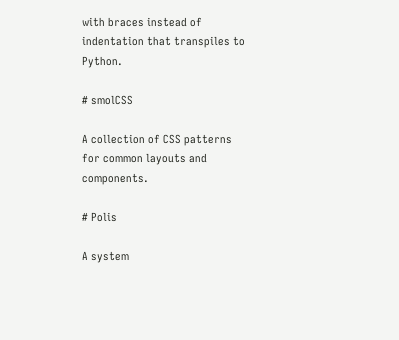with braces instead of indentation that transpiles to Python.

# smolCSS

A collection of CSS patterns for common layouts and components.

# Polis

A system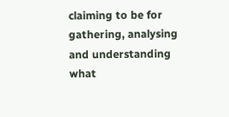claiming to be for gathering, analysing and understanding what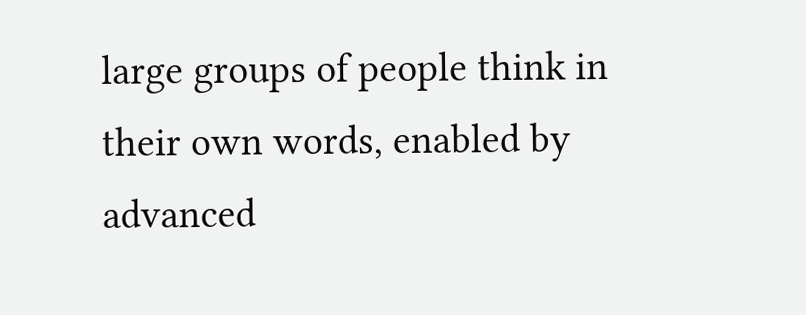large groups of people think in their own words, enabled by advanced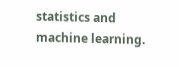statistics and machine learning.